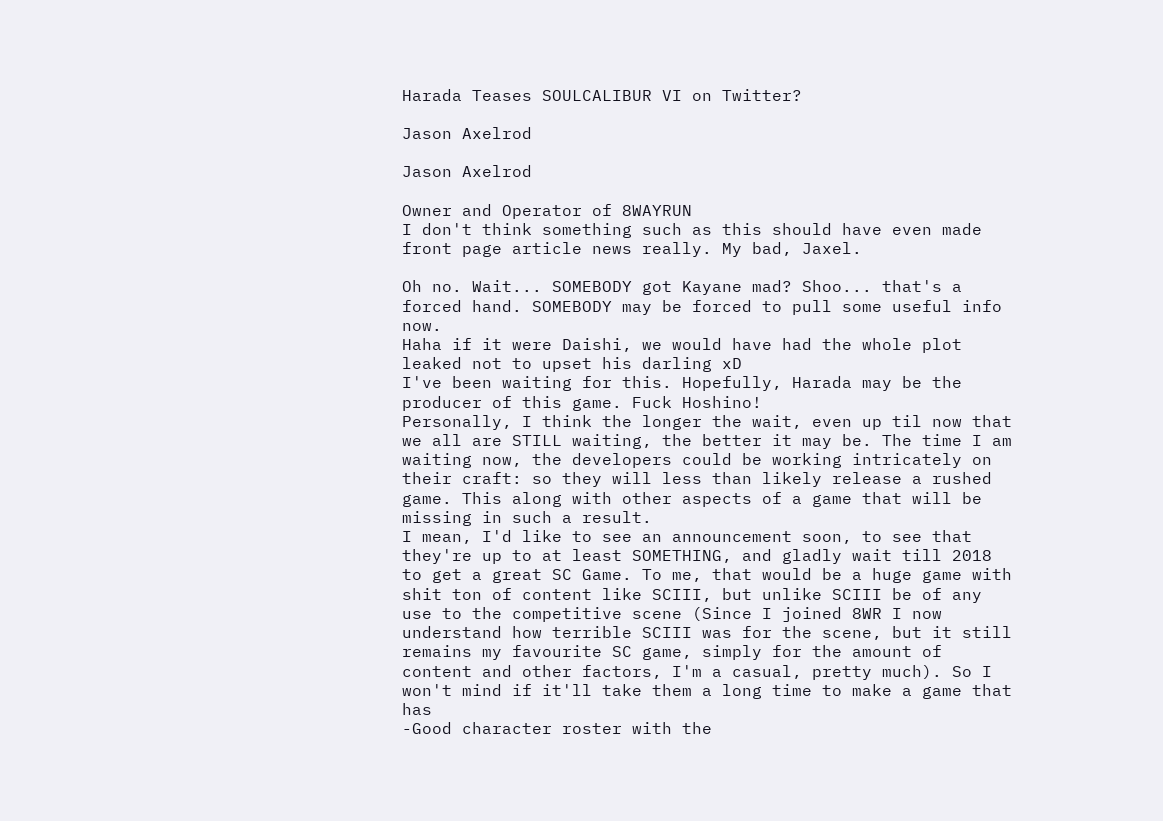Harada Teases SOULCALIBUR VI on Twitter?

Jason Axelrod

Jason Axelrod

Owner and Operator of 8WAYRUN
I don't think something such as this should have even made front page article news really. My bad, Jaxel.

Oh no. Wait... SOMEBODY got Kayane mad? Shoo... that's a forced hand. SOMEBODY may be forced to pull some useful info now.
Haha if it were Daishi, we would have had the whole plot leaked not to upset his darling xD
I've been waiting for this. Hopefully, Harada may be the producer of this game. Fuck Hoshino!
Personally, I think the longer the wait, even up til now that we all are STILL waiting, the better it may be. The time I am waiting now, the developers could be working intricately on their craft: so they will less than likely release a rushed game. This along with other aspects of a game that will be missing in such a result.
I mean, I'd like to see an announcement soon, to see that they're up to at least SOMETHING, and gladly wait till 2018 to get a great SC Game. To me, that would be a huge game with shit ton of content like SCIII, but unlike SCIII be of any use to the competitive scene (Since I joined 8WR I now understand how terrible SCIII was for the scene, but it still remains my favourite SC game, simply for the amount of content and other factors, I'm a casual, pretty much). So I won't mind if it'll take them a long time to make a game that has
-Good character roster with the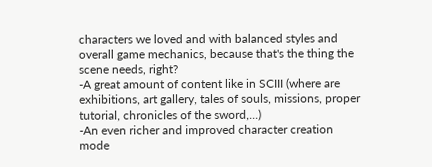characters we loved and with balanced styles and overall game mechanics, because that's the thing the scene needs, right?
-A great amount of content like in SCIII (where are exhibitions, art gallery, tales of souls, missions, proper tutorial, chronicles of the sword,...)
-An even richer and improved character creation mode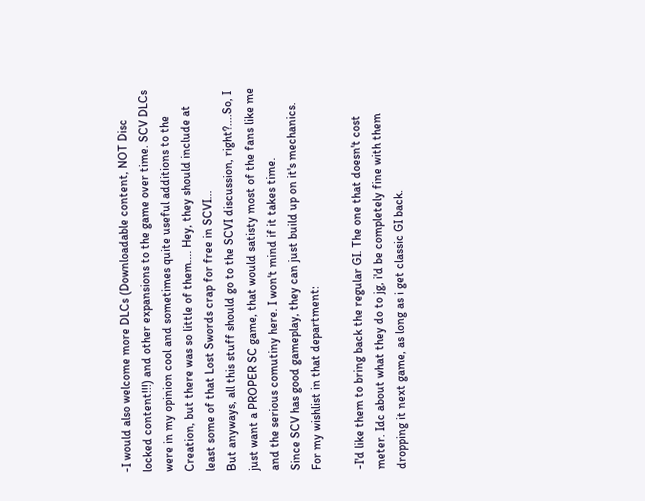-I would also welcome more DLCs (Downloadable content, NOT Disc locked content!!!) and other expansions to the game over time. SCV DLCs were in my opinion cool and sometimes quite useful additions to the Creation, but there was so little of them.... Hey, they should include at least some of that Lost Swords crap for free in SCVI...
But anyways, all this stuff should go to the SCVI discussion, right?....So, I just want a PROPER SC game, that would satisty most of the fans like me and the serious comutiny here. I won't mind if it takes time.
Since SCV has good gameplay, they can just build up on it's mechanics.
For my wishlist in that department:

-I'd like them to bring back the regular GI. The one that doesn't cost meter. Idc about what they do to jg, i'd be completely fine with them dropping it next game, as long as i get classic GI back.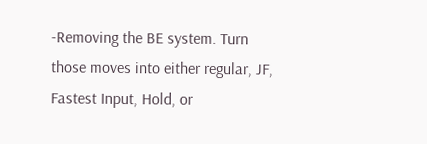-Removing the BE system. Turn those moves into either regular, JF, Fastest Input, Hold, or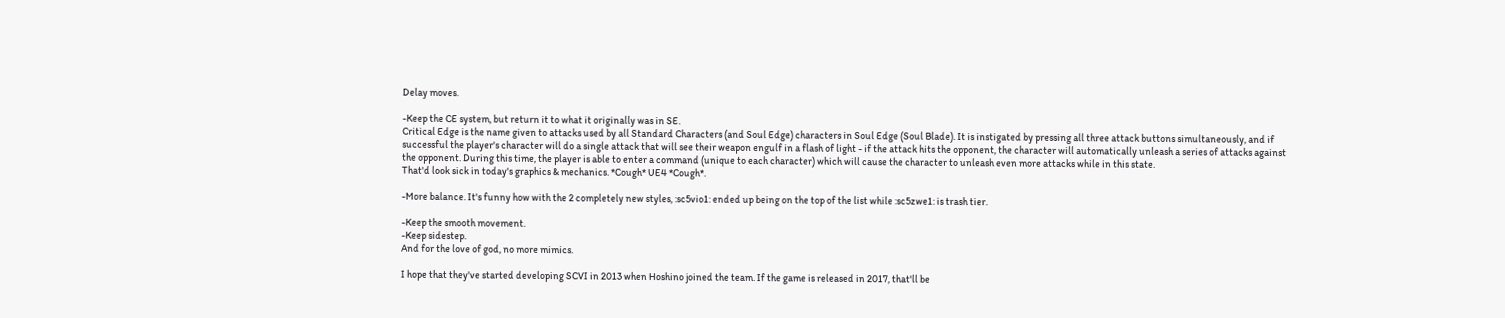Delay moves.

-Keep the CE system, but return it to what it originally was in SE.
Critical Edge is the name given to attacks used by all Standard Characters (and Soul Edge) characters in Soul Edge (Soul Blade). It is instigated by pressing all three attack buttons simultaneously, and if successful the player's character will do a single attack that will see their weapon engulf in a flash of light - if the attack hits the opponent, the character will automatically unleash a series of attacks against the opponent. During this time, the player is able to enter a command (unique to each character) which will cause the character to unleash even more attacks while in this state.
That'd look sick in today's graphics & mechanics. *Cough* UE4 *Cough*.

-More balance. It's funny how with the 2 completely new styles, :sc5vio1: ended up being on the top of the list while :sc5zwe1: is trash tier.

-Keep the smooth movement.
-Keep sidestep.
And for the love of god, no more mimics.

I hope that they've started developing SCVI in 2013 when Hoshino joined the team. If the game is released in 2017, that'll be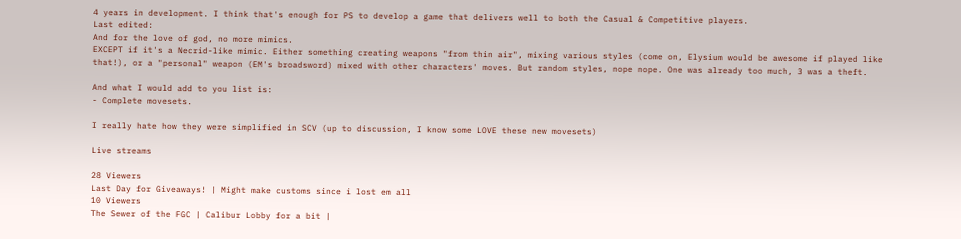4 years in development. I think that's enough for PS to develop a game that delivers well to both the Casual & Competitive players.
Last edited:
And for the love of god, no more mimics.
EXCEPT if it's a Necrid-like mimic. Either something creating weapons "from thin air", mixing various styles (come on, Elysium would be awesome if played like that!), or a "personal" weapon (EM's broadsword) mixed with other characters' moves. But random styles, nope nope. One was already too much, 3 was a theft.

And what I would add to you list is:
- Complete movesets.

I really hate how they were simplified in SCV (up to discussion, I know some LOVE these new movesets)

Live streams

28 Viewers
Last Day for Giveaways! | Might make customs since i lost em all
10 Viewers
The Sewer of the FGC | Calibur Lobby for a bit |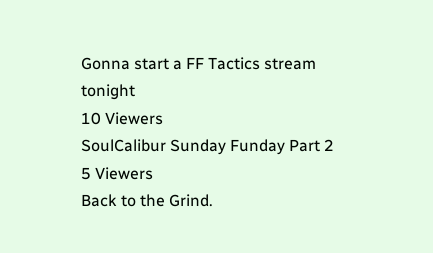Gonna start a FF Tactics stream tonight
10 Viewers
SoulCalibur Sunday Funday Part 2
5 Viewers
Back to the Grind.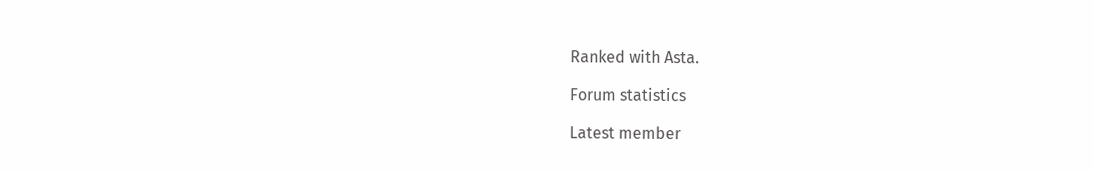Ranked with Asta.

Forum statistics

Latest member